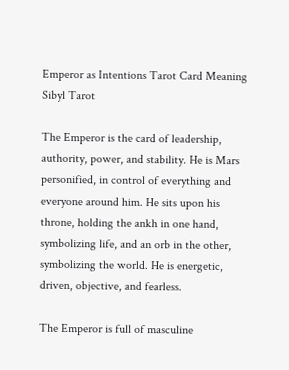Emperor as Intentions Tarot Card Meaning Sibyl Tarot

The Emperor is the card of leadership, authority, power, and stability. He is Mars personified, in control of everything and everyone around him. He sits upon his throne, holding the ankh in one hand, symbolizing life, and an orb in the other, symbolizing the world. He is energetic, driven, objective, and fearless.

The Emperor is full of masculine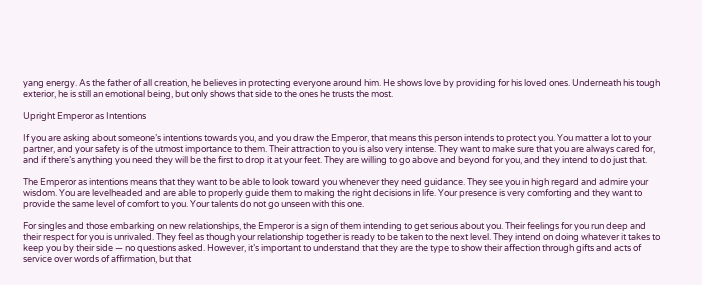yang energy. As the father of all creation, he believes in protecting everyone around him. He shows love by providing for his loved ones. Underneath his tough exterior, he is still an emotional being, but only shows that side to the ones he trusts the most.

Upright Emperor as Intentions

If you are asking about someone’s intentions towards you, and you draw the Emperor, that means this person intends to protect you. You matter a lot to your partner, and your safety is of the utmost importance to them. Their attraction to you is also very intense. They want to make sure that you are always cared for, and if there’s anything you need they will be the first to drop it at your feet. They are willing to go above and beyond for you, and they intend to do just that.

The Emperor as intentions means that they want to be able to look toward you whenever they need guidance. They see you in high regard and admire your wisdom. You are levelheaded and are able to properly guide them to making the right decisions in life. Your presence is very comforting and they want to provide the same level of comfort to you. Your talents do not go unseen with this one.

For singles and those embarking on new relationships, the Emperor is a sign of them intending to get serious about you. Their feelings for you run deep and their respect for you is unrivaled. They feel as though your relationship together is ready to be taken to the next level. They intend on doing whatever it takes to keep you by their side — no questions asked. However, it’s important to understand that they are the type to show their affection through gifts and acts of service over words of affirmation, but that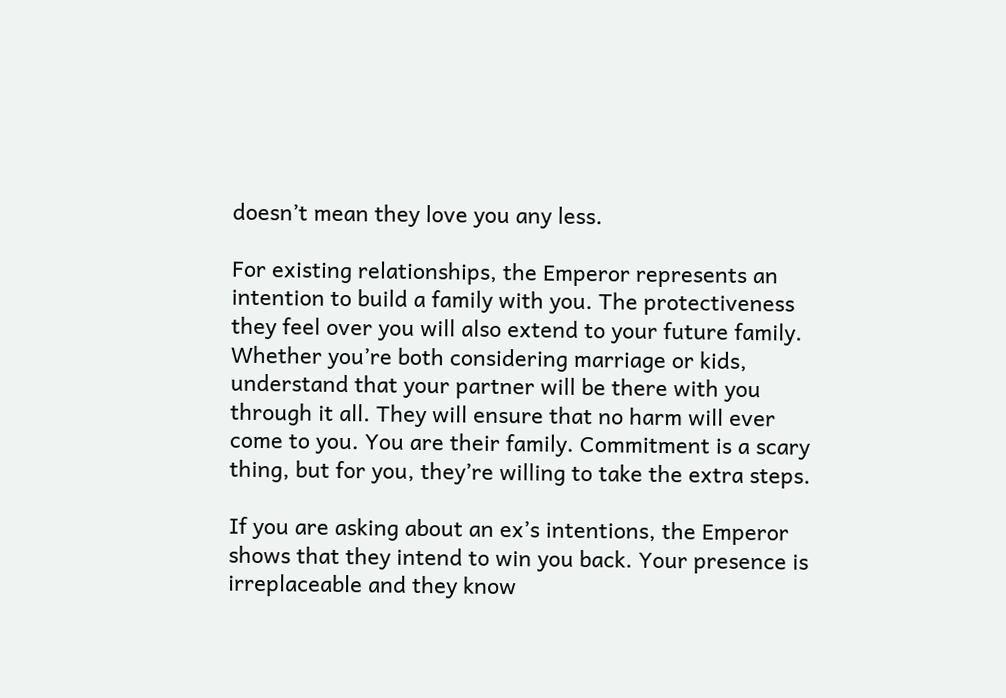doesn’t mean they love you any less.

For existing relationships, the Emperor represents an intention to build a family with you. The protectiveness they feel over you will also extend to your future family. Whether you’re both considering marriage or kids, understand that your partner will be there with you through it all. They will ensure that no harm will ever come to you. You are their family. Commitment is a scary thing, but for you, they’re willing to take the extra steps.

If you are asking about an ex’s intentions, the Emperor shows that they intend to win you back. Your presence is irreplaceable and they know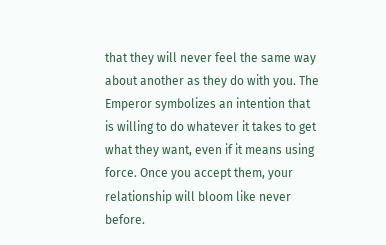that they will never feel the same way about another as they do with you. The Emperor symbolizes an intention that is willing to do whatever it takes to get what they want, even if it means using force. Once you accept them, your relationship will bloom like never before.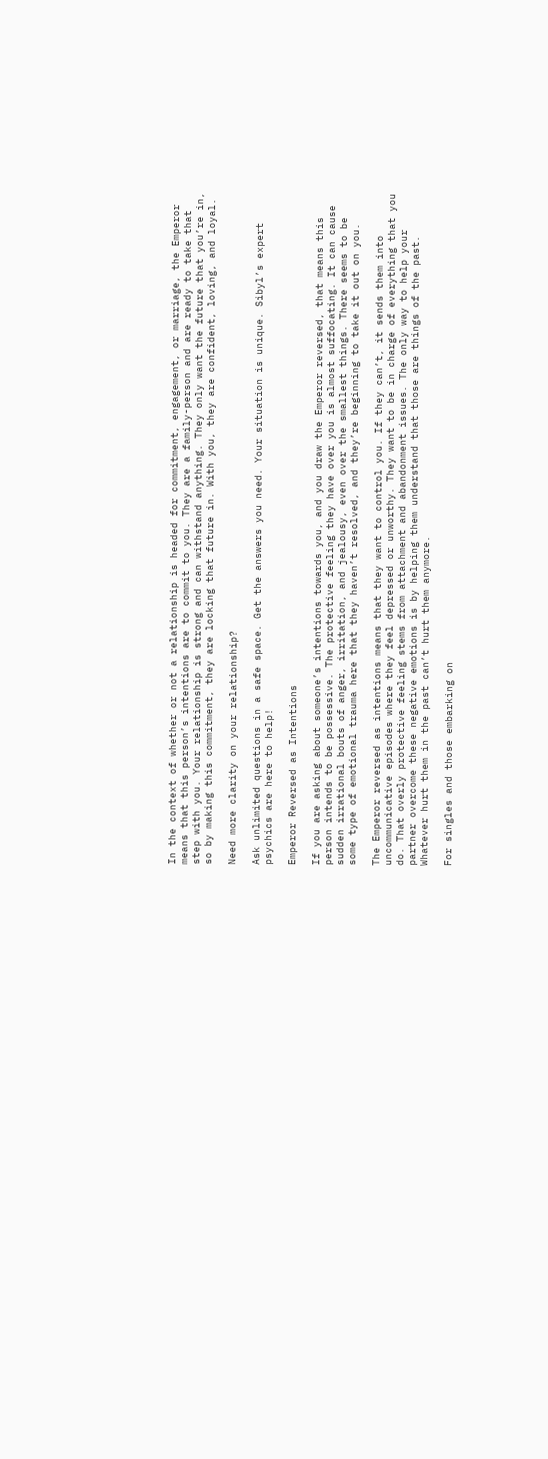In the context of whether or not a relationship is headed for commitment, engagement, or marriage, the Emperor means that this person’s intentions are to commit to you. They are a family-person and are ready to take that step with you. Your relationship is strong and can withstand anything. They only want the future that you’re in, so by making this commitment, they are locking that future in. With you, they are confident, loving, and loyal.

Need more clarity on your relationship?

Ask unlimited questions in a safe space. Get the answers you need. Your situation is unique. Sibyl’s expert psychics are here to help!

Emperor Reversed as Intentions

If you are asking about someone’s intentions towards you, and you draw the Emperor reversed, that means this person intends to be possessive. The protective feeling they have over you is almost suffocating. It can cause sudden irrational bouts of anger, irritation, and jealousy, even over the smallest things. There seems to be some type of emotional trauma here that they haven’t resolved, and they’re beginning to take it out on you.

The Emperor reversed as intentions means that they want to control you. If they can’t, it sends them into uncommunicative episodes where they feel depressed or unworthy. They want to be in charge of everything that you do. That overly protective feeling stems from attachment and abandonment issues. The only way to help your partner overcome these negative emotions is by helping them understand that those are things of the past. Whatever hurt them in the past can’t hurt them anymore.

For singles and those embarking on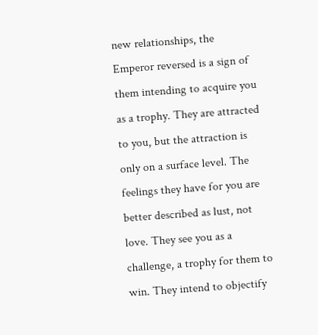new relationships, the Emperor reversed is a sign of them intending to acquire you as a trophy. They are attracted to you, but the attraction is only on a surface level. The feelings they have for you are better described as lust, not love. They see you as a challenge, a trophy for them to win. They intend to objectify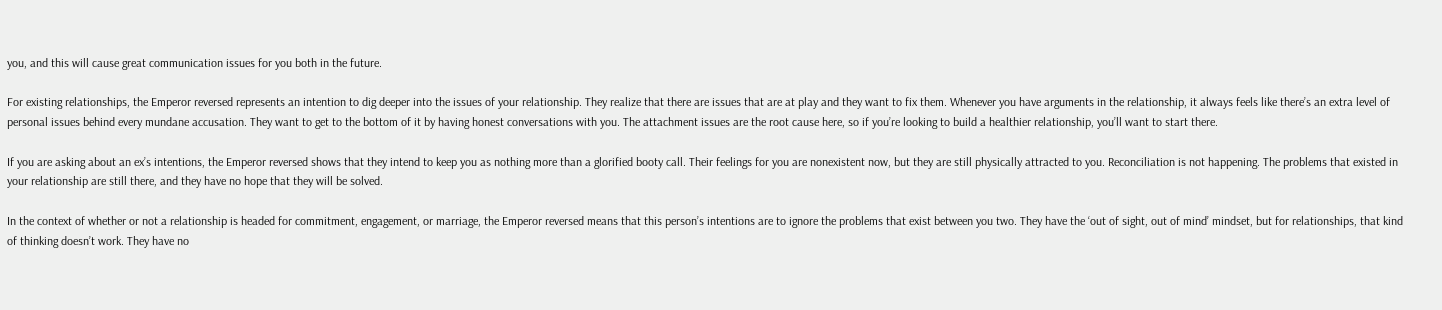you, and this will cause great communication issues for you both in the future.

For existing relationships, the Emperor reversed represents an intention to dig deeper into the issues of your relationship. They realize that there are issues that are at play and they want to fix them. Whenever you have arguments in the relationship, it always feels like there’s an extra level of personal issues behind every mundane accusation. They want to get to the bottom of it by having honest conversations with you. The attachment issues are the root cause here, so if you’re looking to build a healthier relationship, you’ll want to start there.

If you are asking about an ex’s intentions, the Emperor reversed shows that they intend to keep you as nothing more than a glorified booty call. Their feelings for you are nonexistent now, but they are still physically attracted to you. Reconciliation is not happening. The problems that existed in your relationship are still there, and they have no hope that they will be solved.

In the context of whether or not a relationship is headed for commitment, engagement, or marriage, the Emperor reversed means that this person’s intentions are to ignore the problems that exist between you two. They have the ‘out of sight, out of mind’ mindset, but for relationships, that kind of thinking doesn’t work. They have no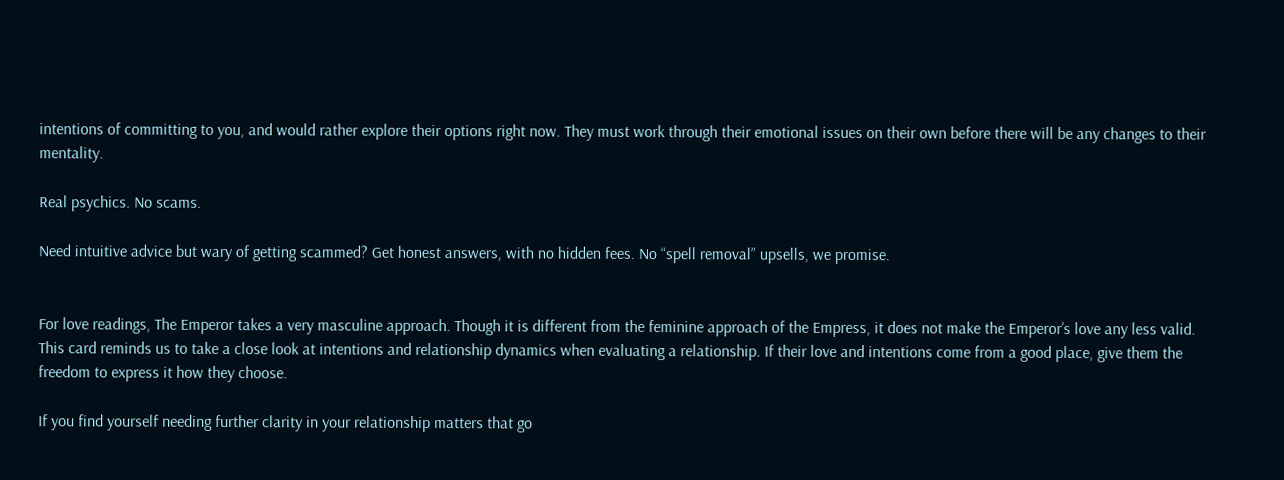intentions of committing to you, and would rather explore their options right now. They must work through their emotional issues on their own before there will be any changes to their mentality.

Real psychics. No scams.

Need intuitive advice but wary of getting scammed? Get honest answers, with no hidden fees. No “spell removal” upsells, we promise.


For love readings, The Emperor takes a very masculine approach. Though it is different from the feminine approach of the Empress, it does not make the Emperor’s love any less valid. This card reminds us to take a close look at intentions and relationship dynamics when evaluating a relationship. If their love and intentions come from a good place, give them the freedom to express it how they choose.

If you find yourself needing further clarity in your relationship matters that go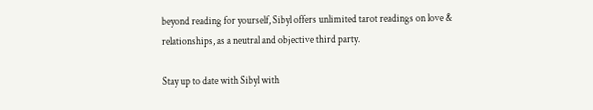beyond reading for yourself, Sibyl offers unlimited tarot readings on love & relationships, as a neutral and objective third party.

Stay up to date with Sibyl with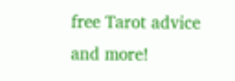free Tarot advice and more!